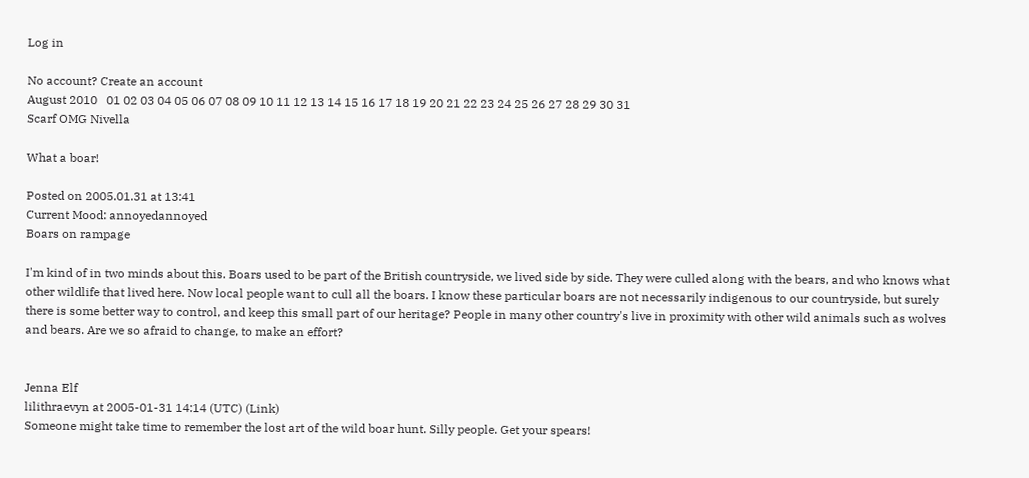Log in

No account? Create an account
August 2010   01 02 03 04 05 06 07 08 09 10 11 12 13 14 15 16 17 18 19 20 21 22 23 24 25 26 27 28 29 30 31
Scarf OMG Nivella

What a boar!

Posted on 2005.01.31 at 13:41
Current Mood: annoyedannoyed
Boars on rampage

I'm kind of in two minds about this. Boars used to be part of the British countryside, we lived side by side. They were culled along with the bears, and who knows what other wildlife that lived here. Now local people want to cull all the boars. I know these particular boars are not necessarily indigenous to our countryside, but surely there is some better way to control, and keep this small part of our heritage? People in many other country's live in proximity with other wild animals such as wolves and bears. Are we so afraid to change, to make an effort?


Jenna Elf
lilithraevyn at 2005-01-31 14:14 (UTC) (Link)
Someone might take time to remember the lost art of the wild boar hunt. Silly people. Get your spears!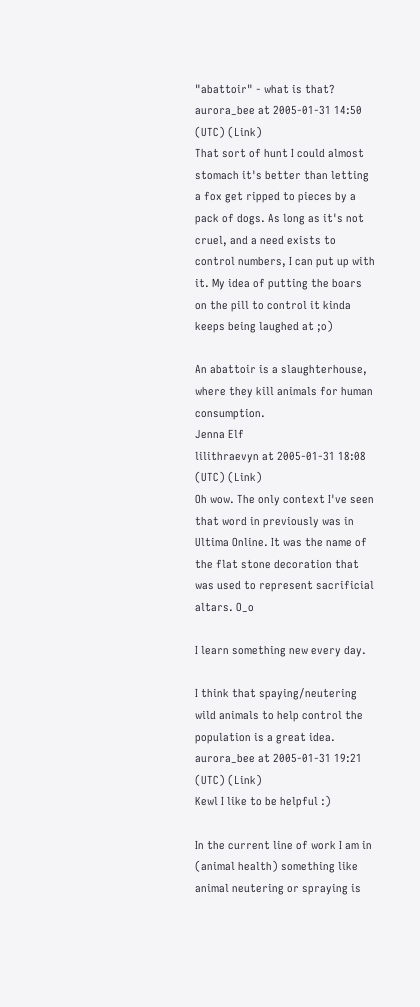"abattoir" - what is that?
aurora_bee at 2005-01-31 14:50 (UTC) (Link)
That sort of hunt I could almost stomach it's better than letting a fox get ripped to pieces by a pack of dogs. As long as it's not cruel, and a need exists to control numbers, I can put up with it. My idea of putting the boars on the pill to control it kinda keeps being laughed at ;o)

An abattoir is a slaughterhouse, where they kill animals for human consumption.
Jenna Elf
lilithraevyn at 2005-01-31 18:08 (UTC) (Link)
Oh wow. The only context I've seen that word in previously was in Ultima Online. It was the name of the flat stone decoration that was used to represent sacrificial altars. O_o

I learn something new every day.

I think that spaying/neutering wild animals to help control the population is a great idea.
aurora_bee at 2005-01-31 19:21 (UTC) (Link)
Kewl I like to be helpful :)

In the current line of work I am in (animal health) something like animal neutering or spraying is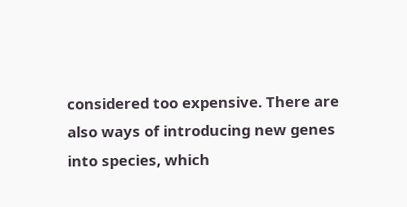considered too expensive. There are also ways of introducing new genes into species, which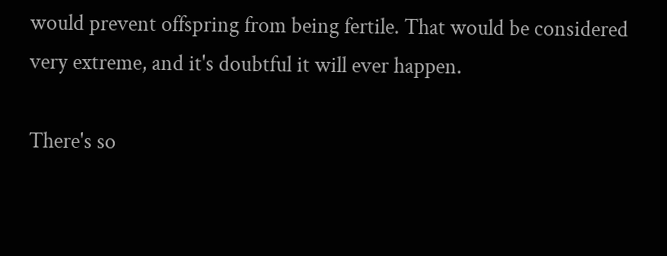would prevent offspring from being fertile. That would be considered very extreme, and it's doubtful it will ever happen.

There's so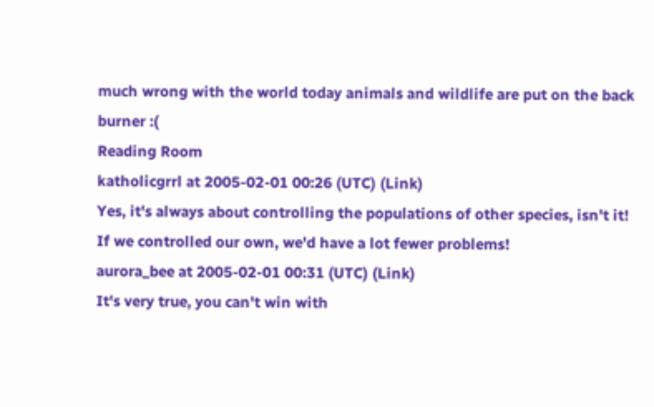much wrong with the world today animals and wildlife are put on the back burner :(
Reading Room
katholicgrrl at 2005-02-01 00:26 (UTC) (Link)
Yes, it's always about controlling the populations of other species, isn't it! If we controlled our own, we'd have a lot fewer problems!
aurora_bee at 2005-02-01 00:31 (UTC) (Link)
It's very true, you can't win with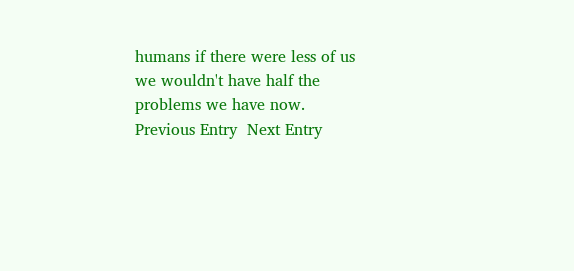humans if there were less of us we wouldn't have half the problems we have now.
Previous Entry  Next Entry